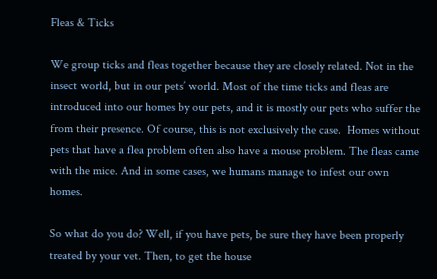Fleas & Ticks

We group ticks and fleas together because they are closely related. Not in the insect world, but in our pets’ world. Most of the time ticks and fleas are introduced into our homes by our pets, and it is mostly our pets who suffer the from their presence. Of course, this is not exclusively the case.  Homes without pets that have a flea problem often also have a mouse problem. The fleas came with the mice. And in some cases, we humans manage to infest our own homes.

So what do you do? Well, if you have pets, be sure they have been properly treated by your vet. Then, to get the house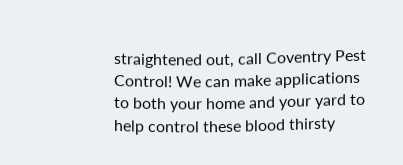straightened out, call Coventry Pest Control! We can make applications to both your home and your yard to help control these blood thirsty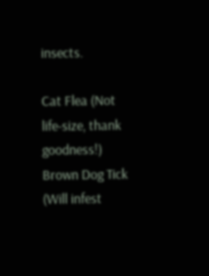insects.

Cat Flea (Not life-size, thank goodness!)
Brown Dog Tick (Will infest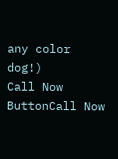any color dog!)
Call Now ButtonCall Now